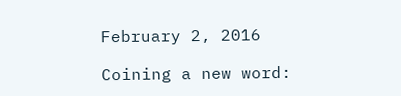February 2, 2016

Coining a new word: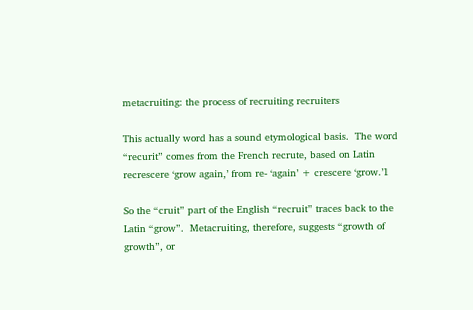metacruiting: the process of recruiting recruiters

This actually word has a sound etymological basis.  The word “recurit” comes from the French recrute, based on Latin recrescere ‘grow again,’ from re- ‘again’ + crescere ‘grow.’1

So the “cruit” part of the English “recruit” traces back to the Latin “grow”.  Metacruiting, therefore, suggests “growth of growth”, or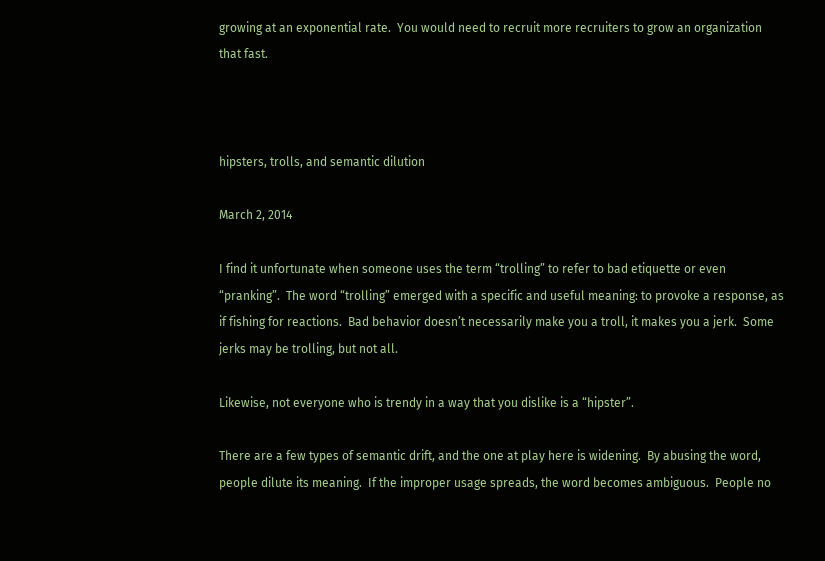growing at an exponential rate.  You would need to recruit more recruiters to grow an organization that fast.



hipsters, trolls, and semantic dilution

March 2, 2014

I find it unfortunate when someone uses the term “trolling” to refer to bad etiquette or even “pranking”.  The word “trolling” emerged with a specific and useful meaning: to provoke a response, as if fishing for reactions.  Bad behavior doesn’t necessarily make you a troll, it makes you a jerk.  Some jerks may be trolling, but not all.

Likewise, not everyone who is trendy in a way that you dislike is a “hipster”.

There are a few types of semantic drift, and the one at play here is widening.  By abusing the word, people dilute its meaning.  If the improper usage spreads, the word becomes ambiguous.  People no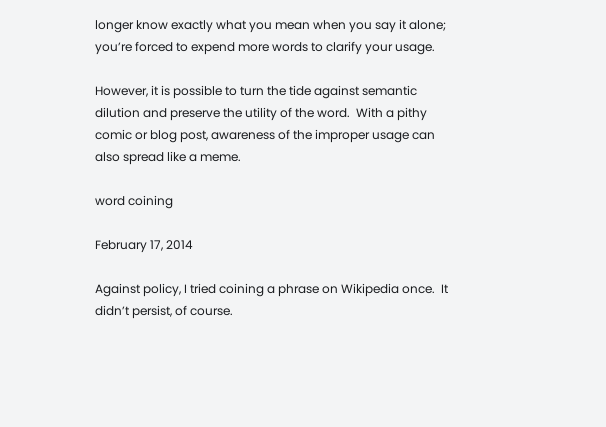longer know exactly what you mean when you say it alone; you’re forced to expend more words to clarify your usage.

However, it is possible to turn the tide against semantic dilution and preserve the utility of the word.  With a pithy comic or blog post, awareness of the improper usage can also spread like a meme.

word coining

February 17, 2014

Against policy, I tried coining a phrase on Wikipedia once.  It didn’t persist, of course.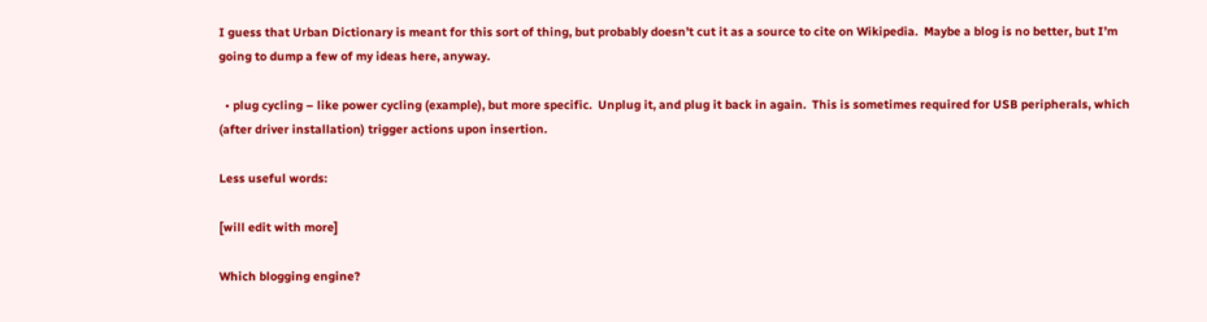I guess that Urban Dictionary is meant for this sort of thing, but probably doesn’t cut it as a source to cite on Wikipedia.  Maybe a blog is no better, but I’m going to dump a few of my ideas here, anyway.

  • plug cycling – like power cycling (example), but more specific.  Unplug it, and plug it back in again.  This is sometimes required for USB peripherals, which (after driver installation) trigger actions upon insertion.

Less useful words:

[will edit with more]

Which blogging engine?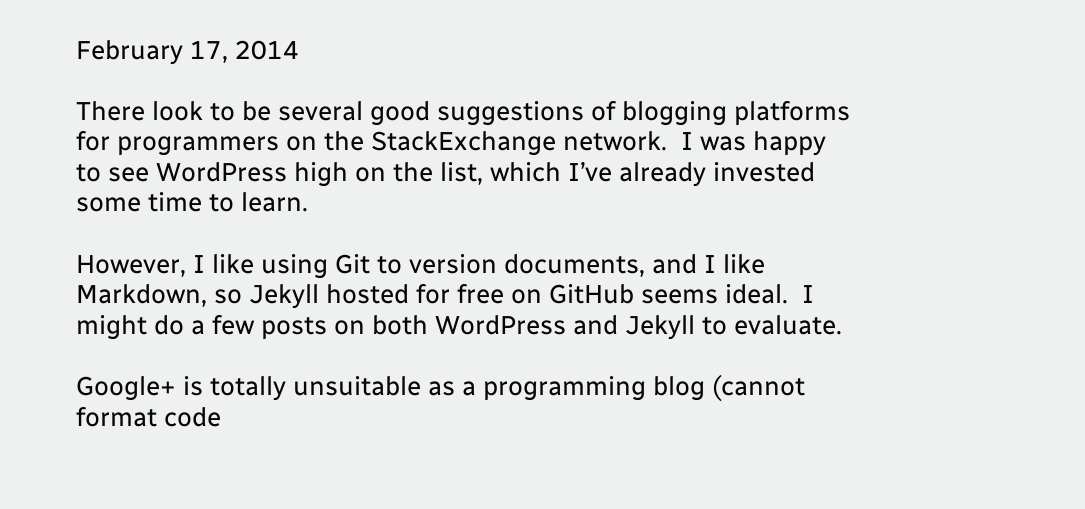February 17, 2014

There look to be several good suggestions of blogging platforms for programmers on the StackExchange network.  I was happy to see WordPress high on the list, which I’ve already invested some time to learn.

However, I like using Git to version documents, and I like Markdown, so Jekyll hosted for free on GitHub seems ideal.  I might do a few posts on both WordPress and Jekyll to evaluate.

Google+ is totally unsuitable as a programming blog (cannot format code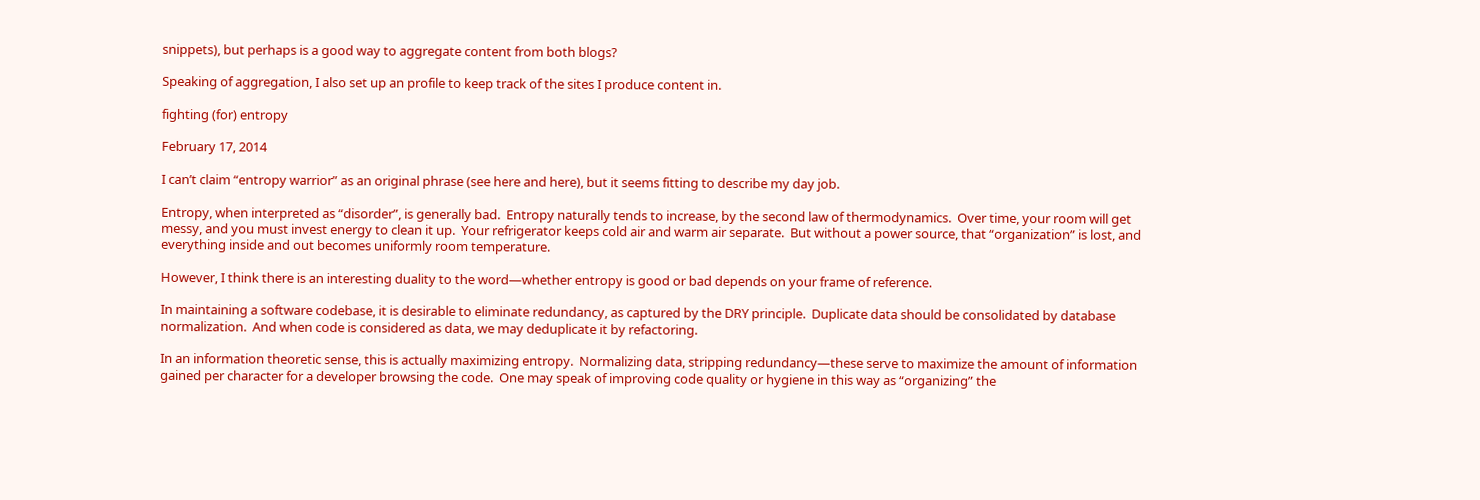snippets), but perhaps is a good way to aggregate content from both blogs?

Speaking of aggregation, I also set up an profile to keep track of the sites I produce content in.

fighting (for) entropy

February 17, 2014

I can’t claim “entropy warrior” as an original phrase (see here and here), but it seems fitting to describe my day job.

Entropy, when interpreted as “disorder”, is generally bad.  Entropy naturally tends to increase, by the second law of thermodynamics.  Over time, your room will get messy, and you must invest energy to clean it up.  Your refrigerator keeps cold air and warm air separate.  But without a power source, that “organization” is lost, and everything inside and out becomes uniformly room temperature.

However, I think there is an interesting duality to the word—whether entropy is good or bad depends on your frame of reference.

In maintaining a software codebase, it is desirable to eliminate redundancy, as captured by the DRY principle.  Duplicate data should be consolidated by database normalization.  And when code is considered as data, we may deduplicate it by refactoring.

In an information theoretic sense, this is actually maximizing entropy.  Normalizing data, stripping redundancy—these serve to maximize the amount of information gained per character for a developer browsing the code.  One may speak of improving code quality or hygiene in this way as “organizing” the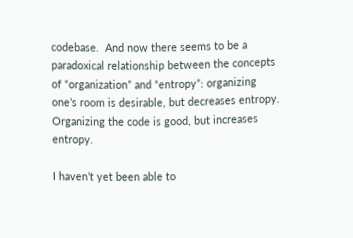codebase.  And now there seems to be a paradoxical relationship between the concepts of “organization” and “entropy”: organizing one’s room is desirable, but decreases entropy.  Organizing the code is good, but increases entropy.

I haven’t yet been able to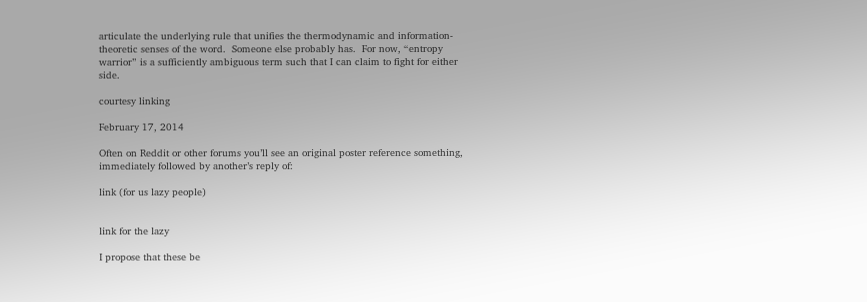articulate the underlying rule that unifies the thermodynamic and information-theoretic senses of the word.  Someone else probably has.  For now, “entropy warrior” is a sufficiently ambiguous term such that I can claim to fight for either side.

courtesy linking

February 17, 2014

Often on Reddit or other forums you’ll see an original poster reference something, immediately followed by another’s reply of:

link (for us lazy people)


link for the lazy

I propose that these be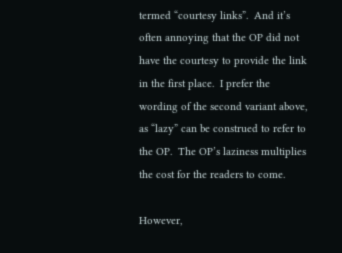termed “courtesy links”.  And it’s often annoying that the OP did not have the courtesy to provide the link in the first place.  I prefer the wording of the second variant above, as “lazy” can be construed to refer to the OP.  The OP’s laziness multiplies the cost for the readers to come.

However,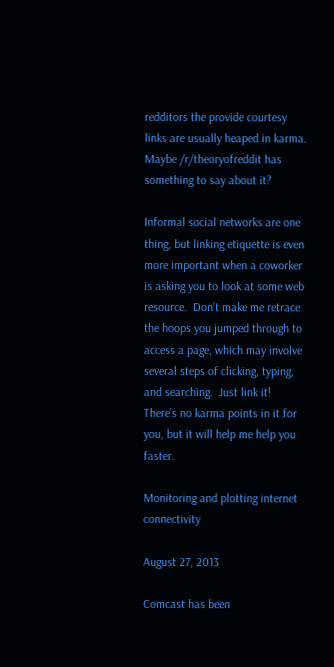redditors the provide courtesy links are usually heaped in karma.  Maybe /r/theoryofreddit has something to say about it?

Informal social networks are one thing, but linking etiquette is even more important when a coworker is asking you to look at some web resource.  Don’t make me retrace the hoops you jumped through to access a page, which may involve several steps of clicking, typing, and searching.  Just link it!  There’s no karma points in it for you, but it will help me help you faster.

Monitoring and plotting internet connectivity

August 27, 2013

Comcast has been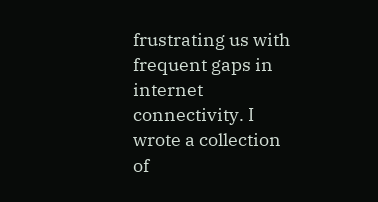frustrating us with frequent gaps in internet connectivity. I wrote a collection of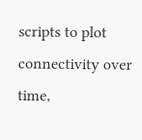scripts to plot connectivity over time,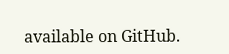available on GitHub.